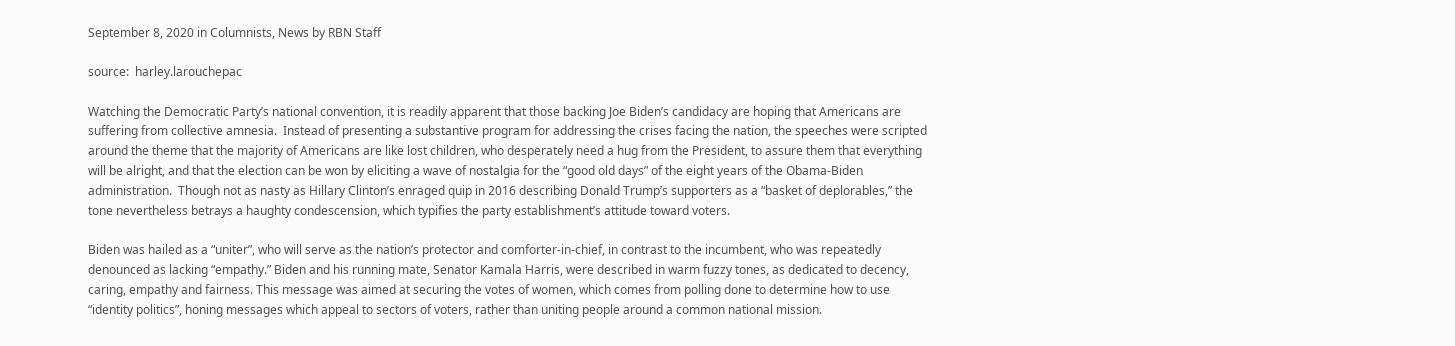September 8, 2020 in Columnists, News by RBN Staff

source:  harley.larouchepac

Watching the Democratic Party’s national convention, it is readily apparent that those backing Joe Biden’s candidacy are hoping that Americans are suffering from collective amnesia.  Instead of presenting a substantive program for addressing the crises facing the nation, the speeches were scripted around the theme that the majority of Americans are like lost children, who desperately need a hug from the President, to assure them that everything will be alright, and that the election can be won by eliciting a wave of nostalgia for the “good old days” of the eight years of the Obama-Biden administration.  Though not as nasty as Hillary Clinton’s enraged quip in 2016 describing Donald Trump’s supporters as a “basket of deplorables,” the tone nevertheless betrays a haughty condescension, which typifies the party establishment’s attitude toward voters.

Biden was hailed as a “uniter”, who will serve as the nation’s protector and comforter-in-chief, in contrast to the incumbent, who was repeatedly denounced as lacking “empathy.” Biden and his running mate, Senator Kamala Harris, were described in warm fuzzy tones, as dedicated to decency, caring, empathy and fairness. This message was aimed at securing the votes of women, which comes from polling done to determine how to use “identity politics”, honing messages which appeal to sectors of voters, rather than uniting people around a common national mission.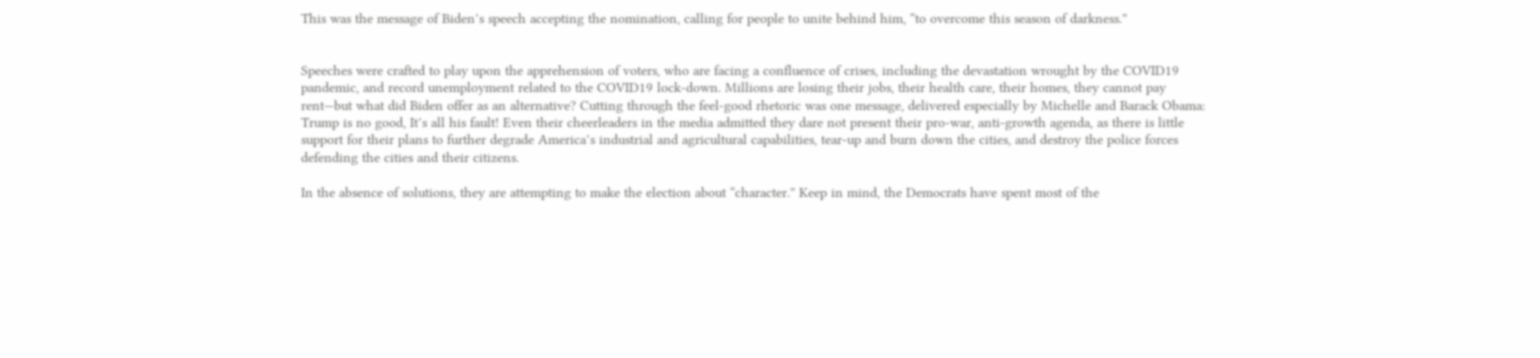This was the message of Biden’s speech accepting the nomination, calling for people to unite behind him, “to overcome this season of darkness.”


Speeches were crafted to play upon the apprehension of voters, who are facing a confluence of crises, including the devastation wrought by the COVID19 pandemic, and record unemployment related to the COVID19 lock-down. Millions are losing their jobs, their health care, their homes, they cannot pay rent—but what did Biden offer as an alternative? Cutting through the feel-good rhetoric was one message, delivered especially by Michelle and Barack Obama: Trump is no good, It’s all his fault! Even their cheerleaders in the media admitted they dare not present their pro-war, anti-growth agenda, as there is little support for their plans to further degrade America’s industrial and agricultural capabilities, tear-up and burn down the cities, and destroy the police forces defending the cities and their citizens.

In the absence of solutions, they are attempting to make the election about “character.” Keep in mind, the Democrats have spent most of the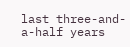last three-and-a-half years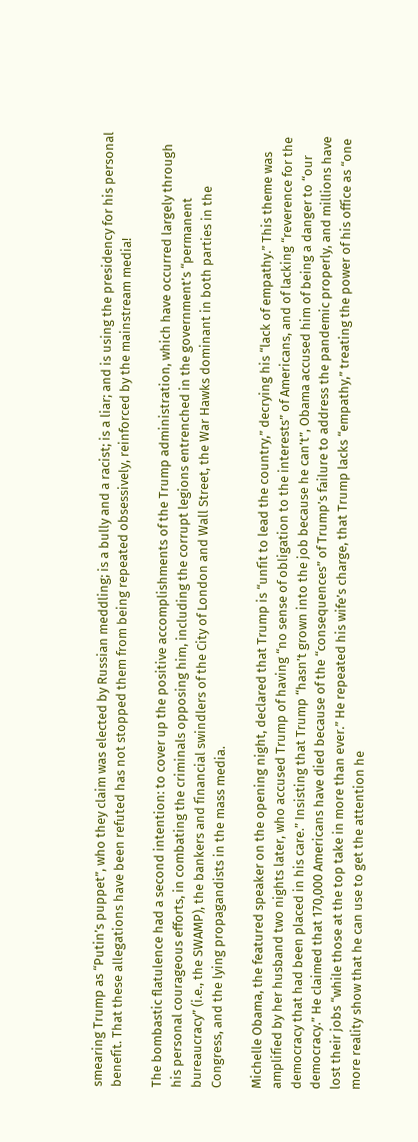smearing Trump as “Putin’s puppet”, who they claim was elected by Russian meddling; is a bully and a racist; is a liar; and is using the presidency for his personal benefit. That these allegations have been refuted has not stopped them from being repeated obsessively, reinforced by the mainstream media!

The bombastic flatulence had a second intention: to cover up the positive accomplishments of the Trump administration, which have occurred largely through his personal courageous efforts, in combating the criminals opposing him, including the corrupt legions entrenched in the government’s “permanent bureaucracy” (i.e., the SWAMP), the bankers and financial swindlers of the City of London and Wall Street, the War Hawks dominant in both parties in the Congress, and the lying propagandists in the mass media.

Michelle Obama, the featured speaker on the opening night, declared that Trump is “unfit to lead the country,” decrying his “lack of empathy.” This theme was amplified by her husband two nights later, who accused Trump of having “no sense of obligation to the interests” of Americans, and of lacking “reverence for the democracy that had been placed in his care.” Insisting that Trump “hasn’t grown into the job because he can’t”, Obama accused him of being a danger to “our democracy.” He claimed that 170,000 Americans have died because of the “consequences” of Trump’s failure to address the pandemic properly, and millions have lost their jobs “while those at the top take in more than ever.” He repeated his wife’s charge, that Trump lacks “empathy,” treating the power of his office as “one more reality show that he can use to get the attention he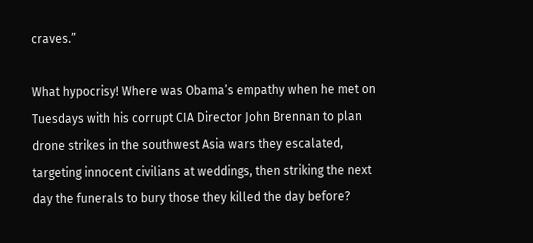craves.”

What hypocrisy! Where was Obama’s empathy when he met on Tuesdays with his corrupt CIA Director John Brennan to plan drone strikes in the southwest Asia wars they escalated, targeting innocent civilians at weddings, then striking the next day the funerals to bury those they killed the day before?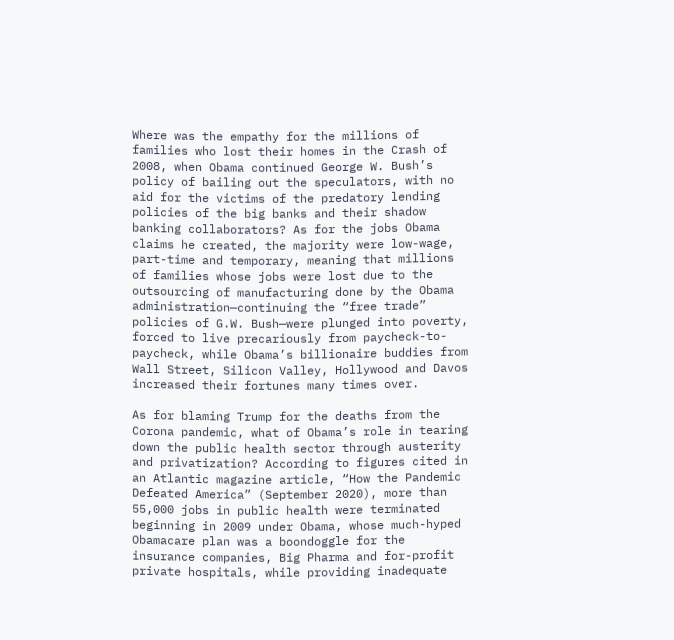Where was the empathy for the millions of families who lost their homes in the Crash of 2008, when Obama continued George W. Bush’s policy of bailing out the speculators, with no aid for the victims of the predatory lending policies of the big banks and their shadow banking collaborators? As for the jobs Obama claims he created, the majority were low-wage, part-time and temporary, meaning that millions of families whose jobs were lost due to the outsourcing of manufacturing done by the Obama administration—continuing the “free trade” policies of G.W. Bush—were plunged into poverty, forced to live precariously from paycheck-to-paycheck, while Obama’s billionaire buddies from Wall Street, Silicon Valley, Hollywood and Davos increased their fortunes many times over.

As for blaming Trump for the deaths from the Corona pandemic, what of Obama’s role in tearing down the public health sector through austerity and privatization? According to figures cited in an Atlantic magazine article, “How the Pandemic Defeated America” (September 2020), more than 55,000 jobs in public health were terminated beginning in 2009 under Obama, whose much-hyped Obamacare plan was a boondoggle for the insurance companies, Big Pharma and for-profit private hospitals, while providing inadequate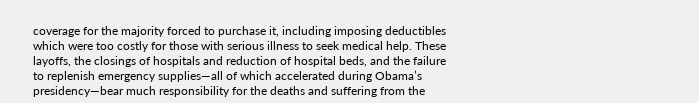coverage for the majority forced to purchase it, including imposing deductibles which were too costly for those with serious illness to seek medical help. These layoffs, the closings of hospitals and reduction of hospital beds, and the failure to replenish emergency supplies—all of which accelerated during Obama’s presidency—bear much responsibility for the deaths and suffering from the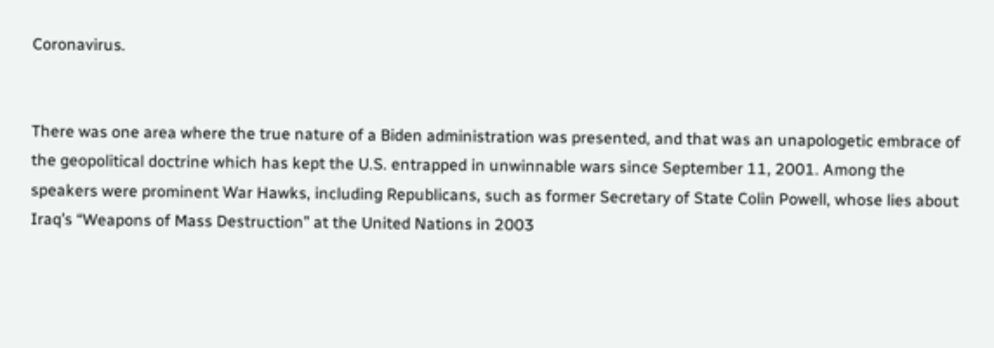Coronavirus.


There was one area where the true nature of a Biden administration was presented, and that was an unapologetic embrace of the geopolitical doctrine which has kept the U.S. entrapped in unwinnable wars since September 11, 2001. Among the speakers were prominent War Hawks, including Republicans, such as former Secretary of State Colin Powell, whose lies about Iraq’s “Weapons of Mass Destruction” at the United Nations in 2003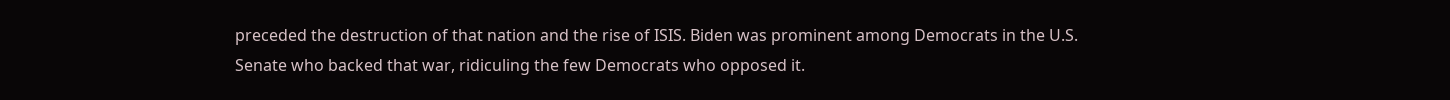preceded the destruction of that nation and the rise of ISIS. Biden was prominent among Democrats in the U.S. Senate who backed that war, ridiculing the few Democrats who opposed it.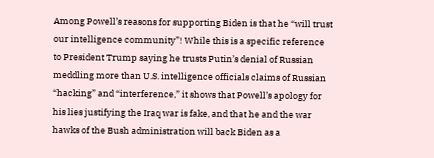Among Powell’s reasons for supporting Biden is that he “will trust our intelligence community”! While this is a specific reference to President Trump saying he trusts Putin’s denial of Russian meddling more than U.S. intelligence officials claims of Russian “hacking” and “interference,” it shows that Powell’s apology for his lies justifying the Iraq war is fake, and that he and the war hawks of the Bush administration will back Biden as a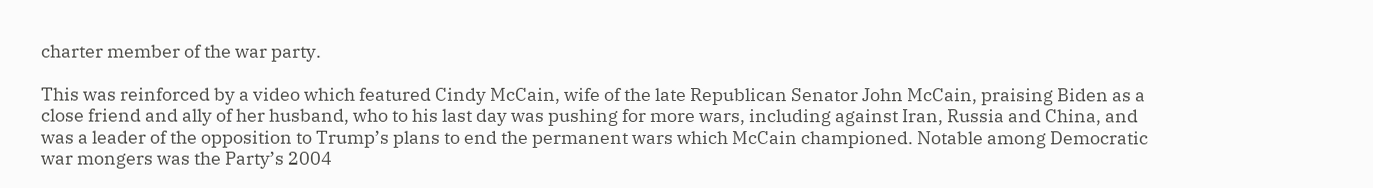charter member of the war party.

This was reinforced by a video which featured Cindy McCain, wife of the late Republican Senator John McCain, praising Biden as a close friend and ally of her husband, who to his last day was pushing for more wars, including against Iran, Russia and China, and was a leader of the opposition to Trump’s plans to end the permanent wars which McCain championed. Notable among Democratic war mongers was the Party’s 2004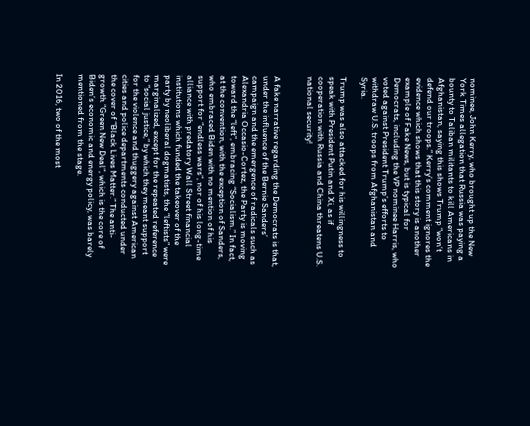nominee, John Kerry, who brought up the New York Times allegation that Russia was paying a bounty to Taliban militants to kill Americans in Afghanistan, saying this shows Trump “won’t defend our troops.” Kerry’s comment ignores the evidence which shows that this story is another example of Fake News, but is typical for Democrats, including the VP nominee Harris, who voted against President Trump’s efforts to withdraw U.S. troops from Afghanistan and Syria.

Trump was also attacked for his willingness to speak with President Putin and Xi, as if cooperation with Russia and China threatens U.S. national security!


A fake narrative regarding the Democrats is that, under the influence of the Bernie Sanders’ campaign and the emergence of radicals such as Alexandria Occasio-Cortez, the Party is moving toward the “left”, embracing “Socialism.” In fact, at the convention, with the exception of Sanders, who embraced Biden with no mention of his support for “endless wars”, nor of his long-time alliance with predatory Wall Street financial institutions which funded the takeover of the party by neoliberal dogmatists, the “leftists” were marginalized, except for the repeated reference to “social justice,” by which they meant support for the violence and thuggery against American cities and police departments conducted under the cover of “Black Lives Matter.” The anti-growth “Green New Deal”, which is the core of Biden’s economic and energy policy, was barely mentioned from the stage.

In 2016, two of the most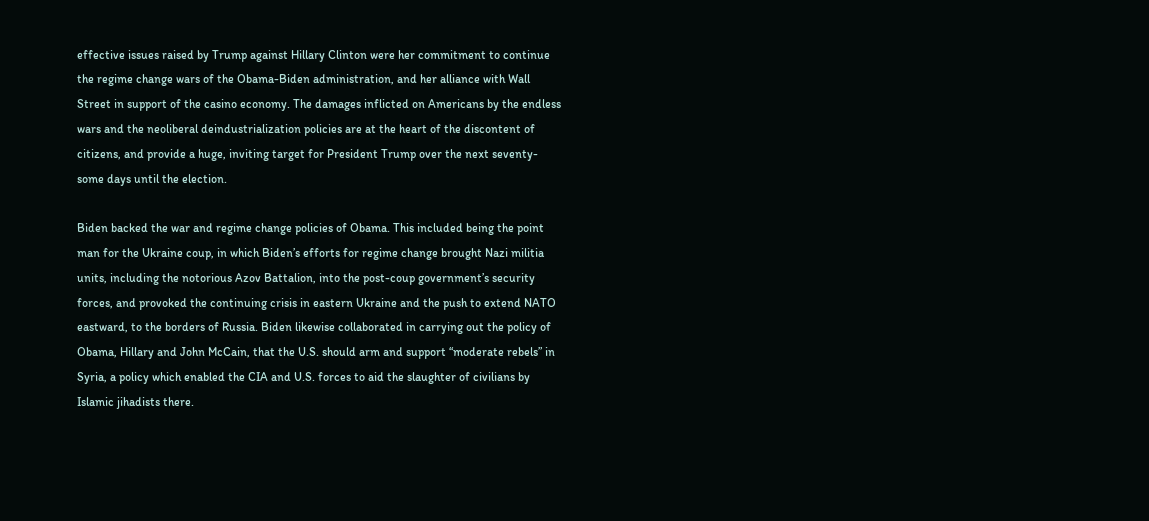effective issues raised by Trump against Hillary Clinton were her commitment to continue the regime change wars of the Obama-Biden administration, and her alliance with Wall Street in support of the casino economy. The damages inflicted on Americans by the endless wars and the neoliberal deindustrialization policies are at the heart of the discontent of citizens, and provide a huge, inviting target for President Trump over the next seventy-some days until the election.

Biden backed the war and regime change policies of Obama. This included being the point man for the Ukraine coup, in which Biden’s efforts for regime change brought Nazi militia units, including the notorious Azov Battalion, into the post-coup government’s security forces, and provoked the continuing crisis in eastern Ukraine and the push to extend NATO eastward, to the borders of Russia. Biden likewise collaborated in carrying out the policy of Obama, Hillary and John McCain, that the U.S. should arm and support “moderate rebels” in Syria, a policy which enabled the CIA and U.S. forces to aid the slaughter of civilians by Islamic jihadists there.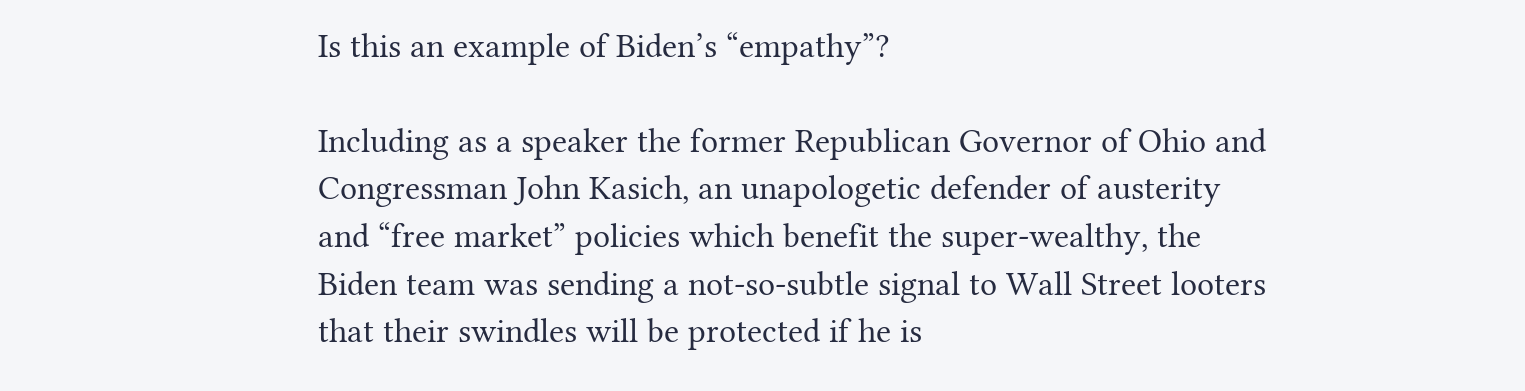Is this an example of Biden’s “empathy”?

Including as a speaker the former Republican Governor of Ohio and Congressman John Kasich, an unapologetic defender of austerity and “free market” policies which benefit the super-wealthy, the Biden team was sending a not-so-subtle signal to Wall Street looters that their swindles will be protected if he is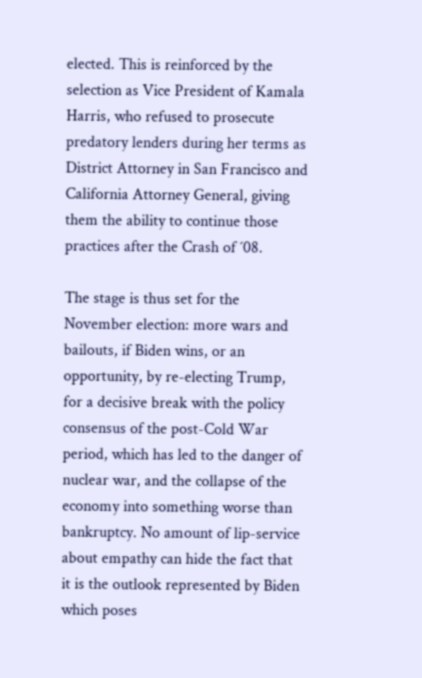elected. This is reinforced by the selection as Vice President of Kamala Harris, who refused to prosecute predatory lenders during her terms as District Attorney in San Francisco and California Attorney General, giving them the ability to continue those practices after the Crash of ´08.

The stage is thus set for the November election: more wars and bailouts, if Biden wins, or an opportunity, by re-electing Trump, for a decisive break with the policy consensus of the post-Cold War period, which has led to the danger of nuclear war, and the collapse of the economy into something worse than bankruptcy. No amount of lip-service about empathy can hide the fact that it is the outlook represented by Biden which poses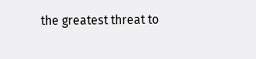the greatest threat to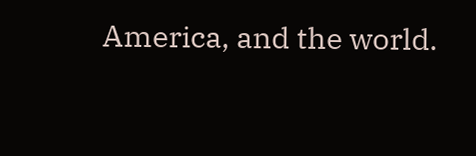America, and the world.